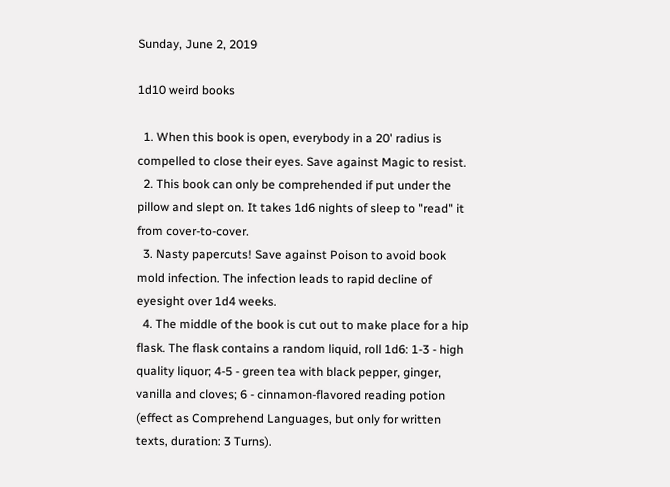Sunday, June 2, 2019

1d10 weird books

  1. When this book is open, everybody in a 20' radius is compelled to close their eyes. Save against Magic to resist.
  2. This book can only be comprehended if put under the pillow and slept on. It takes 1d6 nights of sleep to "read" it from cover-to-cover.
  3. Nasty papercuts! Save against Poison to avoid book mold infection. The infection leads to rapid decline of eyesight over 1d4 weeks.
  4. The middle of the book is cut out to make place for a hip flask. The flask contains a random liquid, roll 1d6: 1-3 - high quality liquor; 4-5 - green tea with black pepper, ginger, vanilla and cloves; 6 - cinnamon-flavored reading potion (effect as Comprehend Languages, but only for written texts, duration: 3 Turns).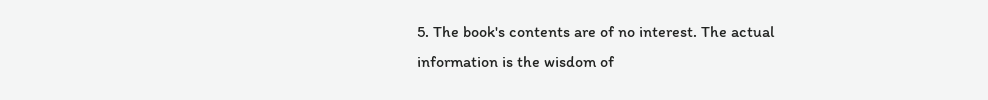5. The book's contents are of no interest. The actual information is the wisdom of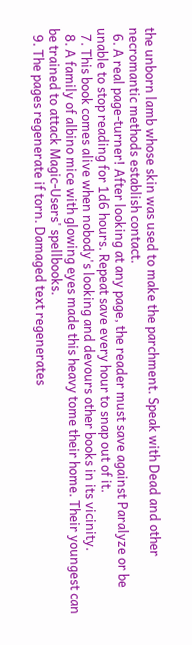the unborn lamb whose skin was used to make the parchment. Speak with Dead and other necromantic methods establish contact.
  6. A real page-turner! After looking at any page, the reader must save against Paralyze or be unable to stop reading for 1d6 hours. Repeat save every hour to snap out of it.
  7. This book comes alive when nobody's looking and devours other books in its vicinity.
  8. A family of albino mice with glowing eyes made this heavy tome their home. Their youngest can be trained to attack Magic-Users' spellbooks.
  9. The pages regenerate if torn. Damaged text regenerates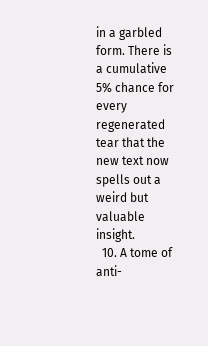in a garbled form. There is a cumulative 5% chance for every regenerated tear that the new text now spells out a weird but valuable insight.
  10. A tome of anti-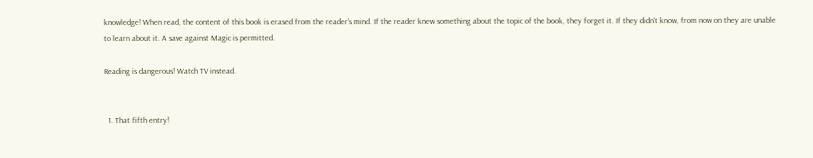knowledge! When read, the content of this book is erased from the reader's mind. If the reader knew something about the topic of the book, they forget it. If they didn't know, from now on they are unable to learn about it. A save against Magic is permitted.

Reading is dangerous! Watch TV instead.


  1. That fifth entry!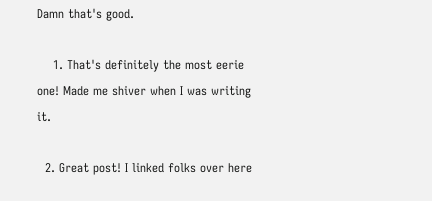Damn that's good.

    1. That's definitely the most eerie one! Made me shiver when I was writing it.

  2. Great post! I linked folks over here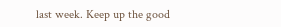last week. Keep up the good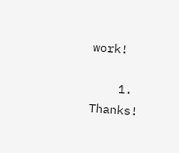work!

    1. Thanks!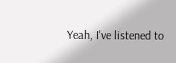Yeah, I've listened to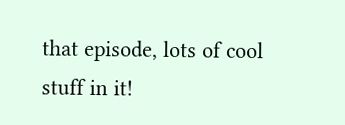that episode, lots of cool stuff in it!